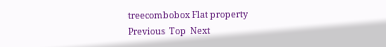treecombobox Flat property
Previous  Top  Next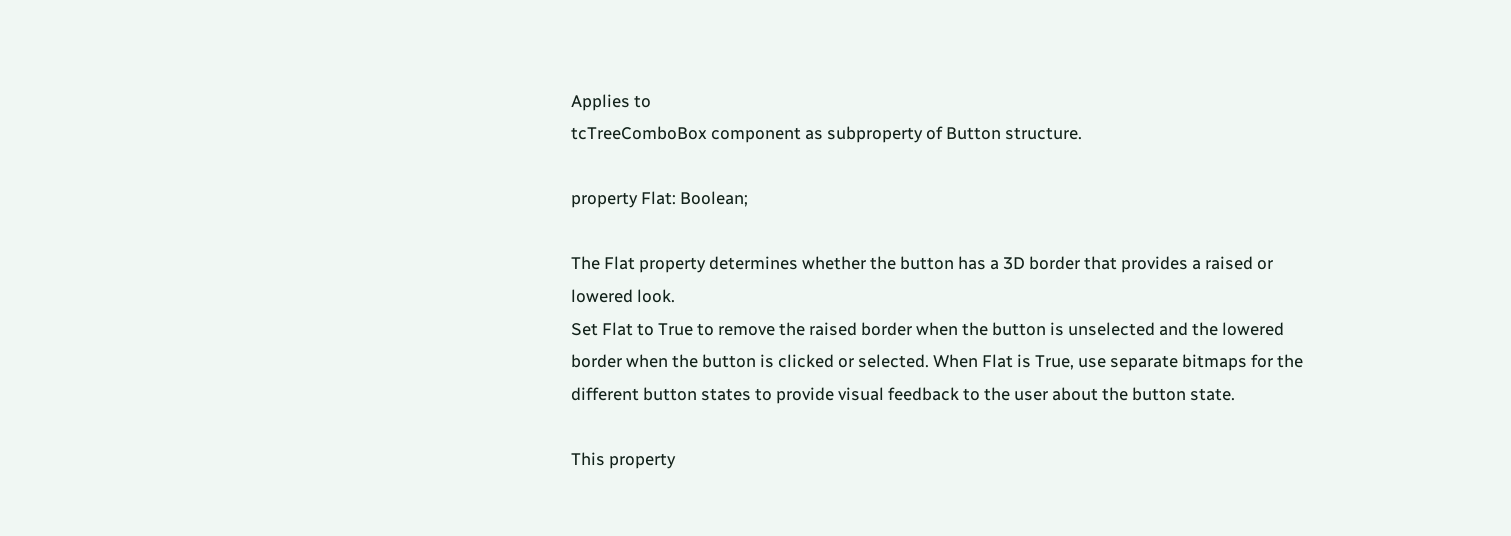Applies to
tcTreeComboBox component as subproperty of Button structure.

property Flat: Boolean;

The Flat property determines whether the button has a 3D border that provides a raised or lowered look.
Set Flat to True to remove the raised border when the button is unselected and the lowered border when the button is clicked or selected. When Flat is True, use separate bitmaps for the different button states to provide visual feedback to the user about the button state.

This property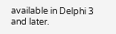available in Delphi 3 and later.